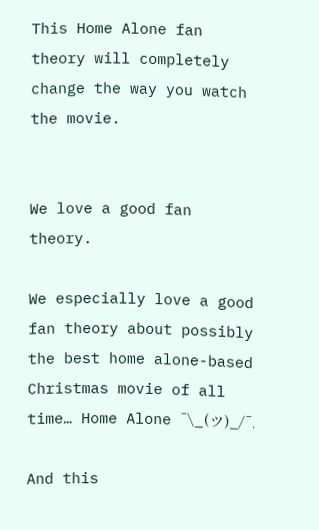This Home Alone fan theory will completely change the way you watch the movie.


We love a good fan theory.

We especially love a good fan theory about possibly the best home alone-based Christmas movie of all time… Home Alone ¯\_(ツ)_/¯.

And this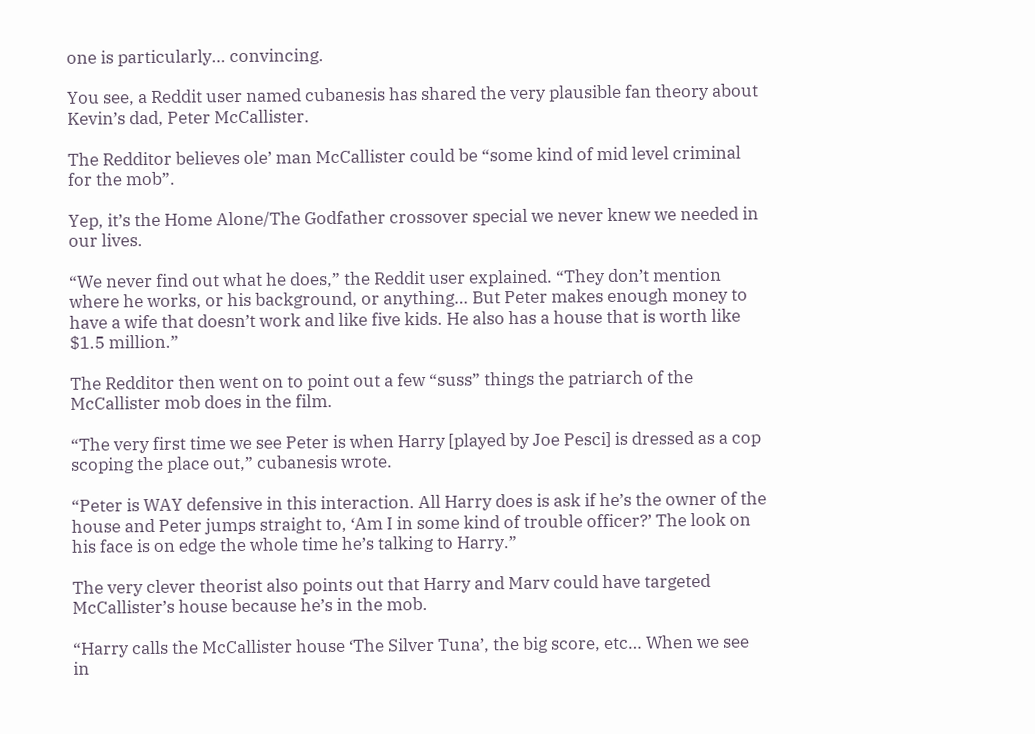one is particularly… convincing.

You see, a Reddit user named cubanesis has shared the very plausible fan theory about Kevin’s dad, Peter McCallister.

The Redditor believes ole’ man McCallister could be “some kind of mid level criminal for the mob”.

Yep, it’s the Home Alone/The Godfather crossover special we never knew we needed in our lives.

“We never find out what he does,” the Reddit user explained. “They don’t mention where he works, or his background, or anything… But Peter makes enough money to have a wife that doesn’t work and like five kids. He also has a house that is worth like $1.5 million.”

The Redditor then went on to point out a few “suss” things the patriarch of the McCallister mob does in the film.

“The very first time we see Peter is when Harry [played by Joe Pesci] is dressed as a cop scoping the place out,” cubanesis wrote.

“Peter is WAY defensive in this interaction. All Harry does is ask if he’s the owner of the house and Peter jumps straight to, ‘Am I in some kind of trouble officer?’ The look on his face is on edge the whole time he’s talking to Harry.”

The very clever theorist also points out that Harry and Marv could have targeted McCallister’s house because he’s in the mob.

“Harry calls the McCallister house ‘The Silver Tuna’, the big score, etc… When we see in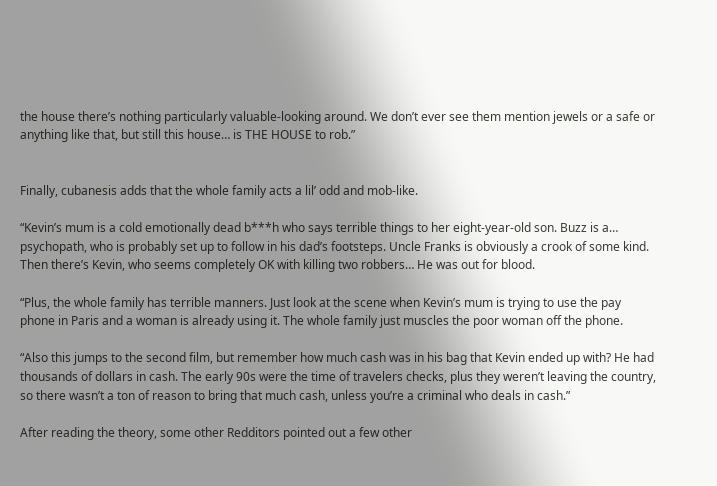the house there’s nothing particularly valuable-looking around. We don’t ever see them mention jewels or a safe or anything like that, but still this house… is THE HOUSE to rob.”


Finally, cubanesis adds that the whole family acts a lil’ odd and mob-like.

“Kevin’s mum is a cold emotionally dead b***h who says terrible things to her eight-year-old son. Buzz is a… psychopath, who is probably set up to follow in his dad’s footsteps. Uncle Franks is obviously a crook of some kind. Then there’s Kevin, who seems completely OK with killing two robbers… He was out for blood.

“Plus, the whole family has terrible manners. Just look at the scene when Kevin’s mum is trying to use the pay phone in Paris and a woman is already using it. The whole family just muscles the poor woman off the phone.

“Also this jumps to the second film, but remember how much cash was in his bag that Kevin ended up with? He had thousands of dollars in cash. The early 90s were the time of travelers checks, plus they weren’t leaving the country, so there wasn’t a ton of reason to bring that much cash, unless you’re a criminal who deals in cash.”

After reading the theory, some other Redditors pointed out a few other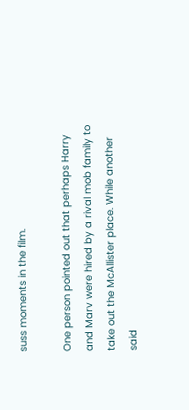suss moments in the film.

One person pointed out that perhaps Harry and Marv were hired by a rival mob family to take out the McAllister place. While another said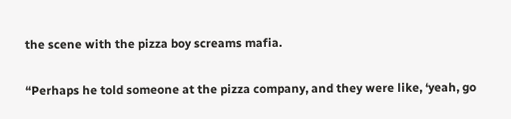the scene with the pizza boy screams mafia.

“Perhaps he told someone at the pizza company, and they were like, ‘yeah, go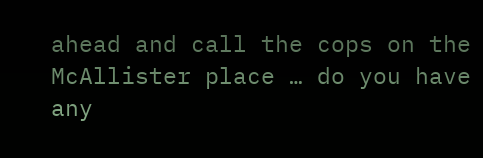ahead and call the cops on the McAllister place … do you have any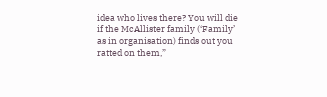idea who lives there? You will die if the McAllister family (‘Family’ as in organisation) finds out you ratted on them,”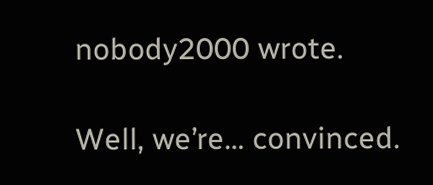nobody2000 wrote.

Well, we’re… convinced.